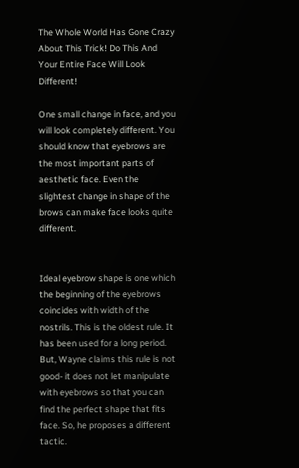The Whole World Has Gone Crazy About This Trick! Do This And Your Entire Face Will Look Different!

One small change in face, and you will look completely different. You should know that eyebrows are the most important parts of aesthetic face. Even the slightest change in shape of the brows can make face looks quite different.


Ideal eyebrow shape is one which the beginning of the eyebrows coincides with width of the nostrils. This is the oldest rule. It has been used for a long period. But, Wayne claims this rule is not good- it does not let manipulate with eyebrows so that you can find the perfect shape that fits face. So, he proposes a different tactic.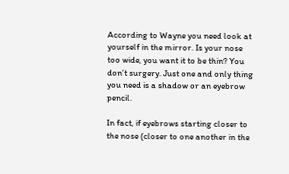According to Wayne you need look at yourself in the mirror. Is your nose too wide, you want it to be thin? You don’t surgery. Just one and only thing you need is a shadow or an eyebrow pencil.

In fact, if eyebrows starting closer to the nose (closer to one another in the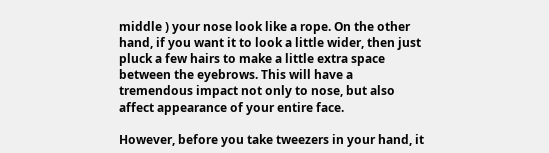middle ) your nose look like a rope. On the other hand, if you want it to look a little wider, then just pluck a few hairs to make a little extra space between the eyebrows. This will have a tremendous impact not only to nose, but also affect appearance of your entire face.

However, before you take tweezers in your hand, it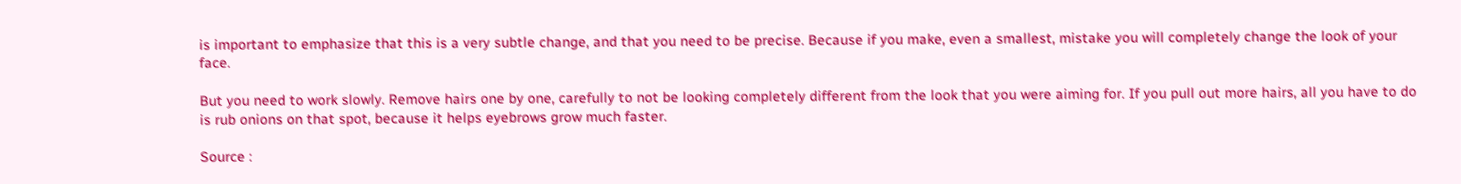is important to emphasize that this is a very subtle change, and that you need to be precise. Because if you make, even a smallest, mistake you will completely change the look of your face.

But you need to work slowly. Remove hairs one by one, carefully to not be looking completely different from the look that you were aiming for. If you pull out more hairs, all you have to do is rub onions on that spot, because it helps eyebrows grow much faster.

Source :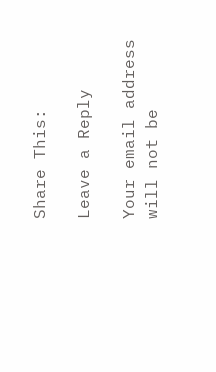Share This:

Leave a Reply

Your email address will not be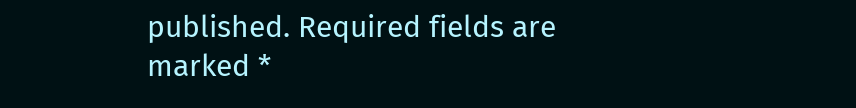published. Required fields are marked *